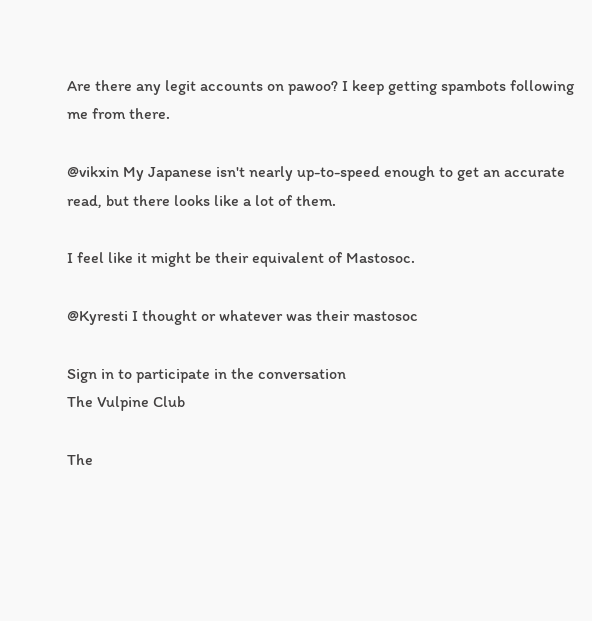Are there any legit accounts on pawoo? I keep getting spambots following me from there.

@vikxin My Japanese isn't nearly up-to-speed enough to get an accurate read, but there looks like a lot of them.

I feel like it might be their equivalent of Mastosoc.

@Kyresti I thought or whatever was their mastosoc

Sign in to participate in the conversation
The Vulpine Club

The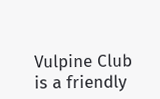Vulpine Club is a friendly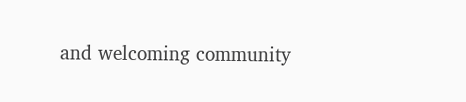and welcoming community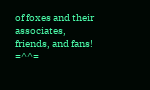of foxes and their associates, friends, and fans! =^^=